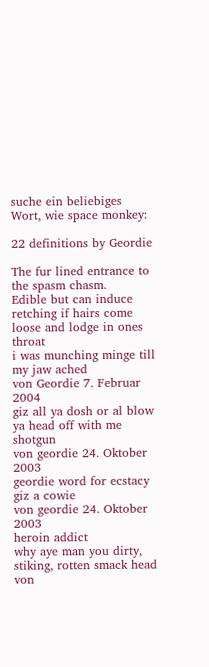suche ein beliebiges Wort, wie space monkey:

22 definitions by Geordie

The fur lined entrance to the spasm chasm.
Edible but can induce retching if hairs come loose and lodge in ones throat
i was munching minge till my jaw ached
von Geordie 7. Februar 2004
giz all ya dosh or al blow ya head off with me shotgun
von geordie 24. Oktober 2003
geordie word for ecstacy
giz a cowie
von geordie 24. Oktober 2003
heroin addict
why aye man you dirty, stiking, rotten smack head
von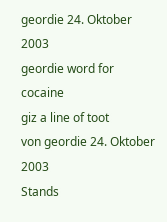geordie 24. Oktober 2003
geordie word for cocaine
giz a line of toot
von geordie 24. Oktober 2003
Stands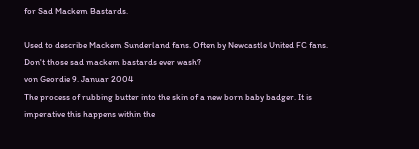for Sad Mackem Bastards.

Used to describe Mackem Sunderland fans. Often by Newcastle United FC fans.
Don't those sad mackem bastards ever wash?
von Geordie 9. Januar 2004
The process of rubbing butter into the skin of a new born baby badger. It is imperative this happens within the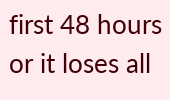first 48 hours or it loses all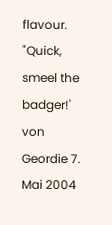flavour.
"Quick, smeel the badger!'
von Geordie 7. Mai 2004